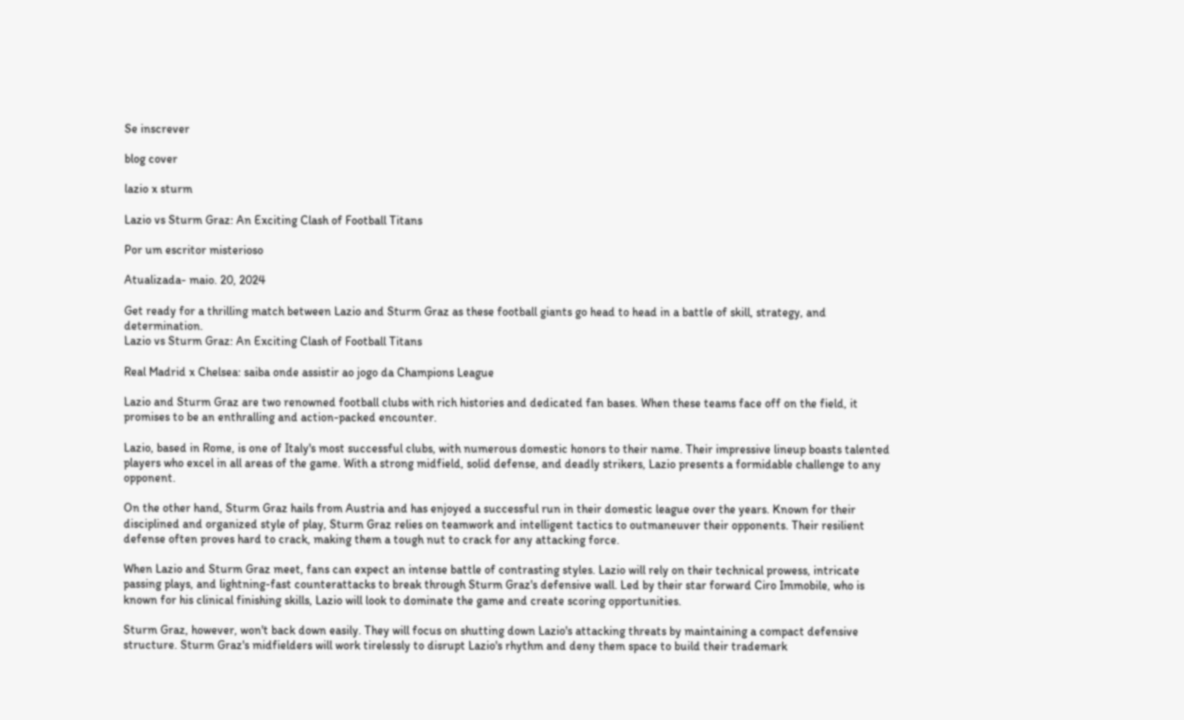Se inscrever

blog cover

lazio x sturm

Lazio vs Sturm Graz: An Exciting Clash of Football Titans

Por um escritor misterioso

Atualizada- maio. 20, 2024

Get ready for a thrilling match between Lazio and Sturm Graz as these football giants go head to head in a battle of skill, strategy, and determination.
Lazio vs Sturm Graz: An Exciting Clash of Football Titans

Real Madrid x Chelsea: saiba onde assistir ao jogo da Champions League

Lazio and Sturm Graz are two renowned football clubs with rich histories and dedicated fan bases. When these teams face off on the field, it promises to be an enthralling and action-packed encounter.

Lazio, based in Rome, is one of Italy's most successful clubs, with numerous domestic honors to their name. Their impressive lineup boasts talented players who excel in all areas of the game. With a strong midfield, solid defense, and deadly strikers, Lazio presents a formidable challenge to any opponent.

On the other hand, Sturm Graz hails from Austria and has enjoyed a successful run in their domestic league over the years. Known for their disciplined and organized style of play, Sturm Graz relies on teamwork and intelligent tactics to outmaneuver their opponents. Their resilient defense often proves hard to crack, making them a tough nut to crack for any attacking force.

When Lazio and Sturm Graz meet, fans can expect an intense battle of contrasting styles. Lazio will rely on their technical prowess, intricate passing plays, and lightning-fast counterattacks to break through Sturm Graz's defensive wall. Led by their star forward Ciro Immobile, who is known for his clinical finishing skills, Lazio will look to dominate the game and create scoring opportunities.

Sturm Graz, however, won't back down easily. They will focus on shutting down Lazio's attacking threats by maintaining a compact defensive structure. Sturm Graz's midfielders will work tirelessly to disrupt Lazio's rhythm and deny them space to build their trademark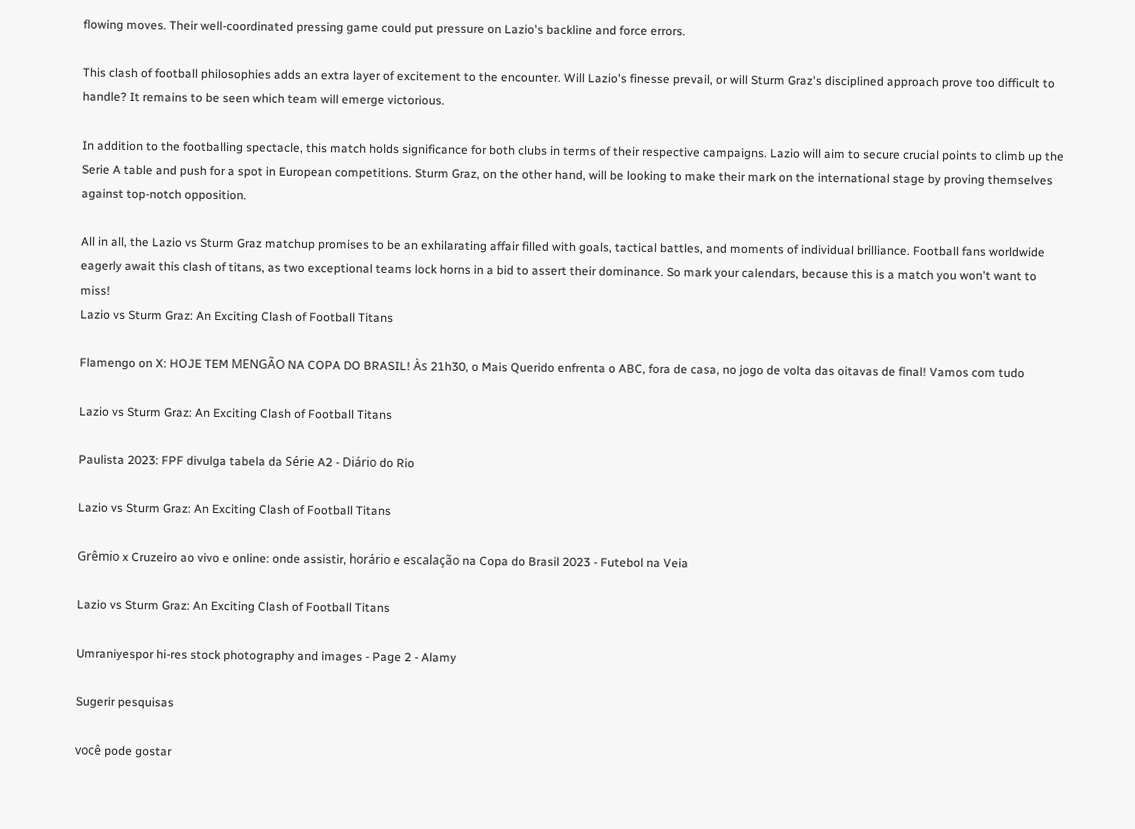flowing moves. Their well-coordinated pressing game could put pressure on Lazio's backline and force errors.

This clash of football philosophies adds an extra layer of excitement to the encounter. Will Lazio's finesse prevail, or will Sturm Graz's disciplined approach prove too difficult to handle? It remains to be seen which team will emerge victorious.

In addition to the footballing spectacle, this match holds significance for both clubs in terms of their respective campaigns. Lazio will aim to secure crucial points to climb up the Serie A table and push for a spot in European competitions. Sturm Graz, on the other hand, will be looking to make their mark on the international stage by proving themselves against top-notch opposition.

All in all, the Lazio vs Sturm Graz matchup promises to be an exhilarating affair filled with goals, tactical battles, and moments of individual brilliance. Football fans worldwide eagerly await this clash of titans, as two exceptional teams lock horns in a bid to assert their dominance. So mark your calendars, because this is a match you won't want to miss!
Lazio vs Sturm Graz: An Exciting Clash of Football Titans

Flamengo on X: HOJE TEM MENGÃO NA COPA DO BRASIL! Às 21h30, o Mais Querido enfrenta o ABC, fora de casa, no jogo de volta das oitavas de final! Vamos com tudo

Lazio vs Sturm Graz: An Exciting Clash of Football Titans

Paulista 2023: FPF divulga tabela da Série A2 - Diário do Rio

Lazio vs Sturm Graz: An Exciting Clash of Football Titans

Grêmio x Cruzeiro ao vivo e online: onde assistir, horário e escalação na Copa do Brasil 2023 - Futebol na Veia

Lazio vs Sturm Graz: An Exciting Clash of Football Titans

Umraniyespor hi-res stock photography and images - Page 2 - Alamy

Sugerir pesquisas

você pode gostar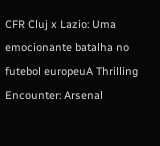CFR Cluj x Lazio: Uma emocionante batalha no futebol europeuA Thrilling Encounter: Arsenal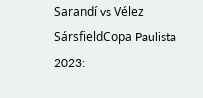Sarandí vs Vélez SársfieldCopa Paulista 2023: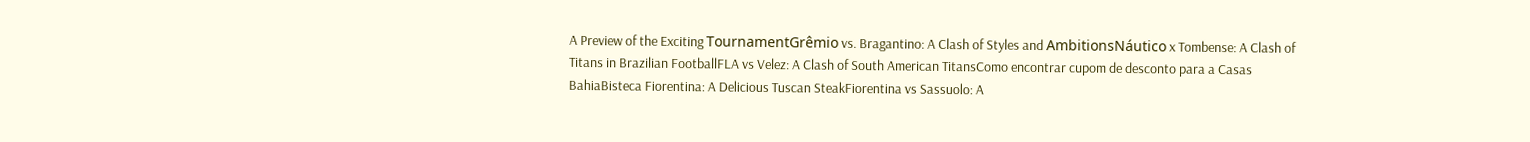A Preview of the Exciting TournamentGrêmio vs. Bragantino: A Clash of Styles and AmbitionsNáutico x Tombense: A Clash of Titans in Brazilian FootballFLA vs Velez: A Clash of South American TitansComo encontrar cupom de desconto para a Casas BahiaBisteca Fiorentina: A Delicious Tuscan SteakFiorentina vs Sassuolo: A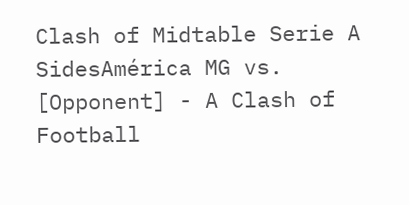Clash of Midtable Serie A SidesAmérica MG vs. [Opponent] - A Clash of Football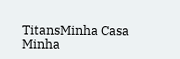TitansMinha Casa Minha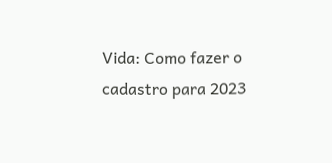Vida: Como fazer o cadastro para 2023